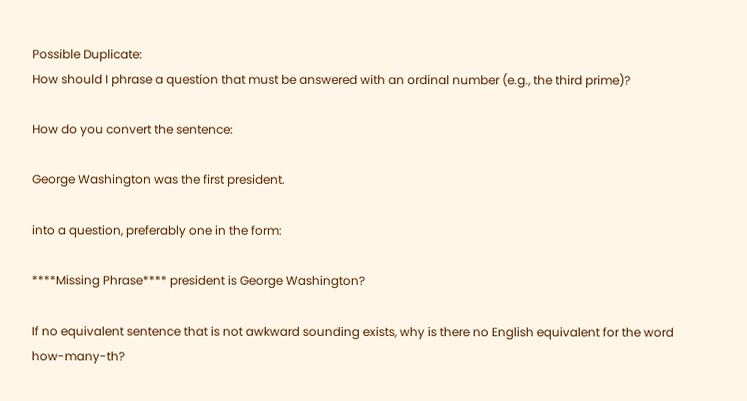Possible Duplicate:
How should I phrase a question that must be answered with an ordinal number (e.g., the third prime)?

How do you convert the sentence:

George Washington was the first president.

into a question, preferably one in the form:

****Missing Phrase**** president is George Washington?

If no equivalent sentence that is not awkward sounding exists, why is there no English equivalent for the word how-many-th?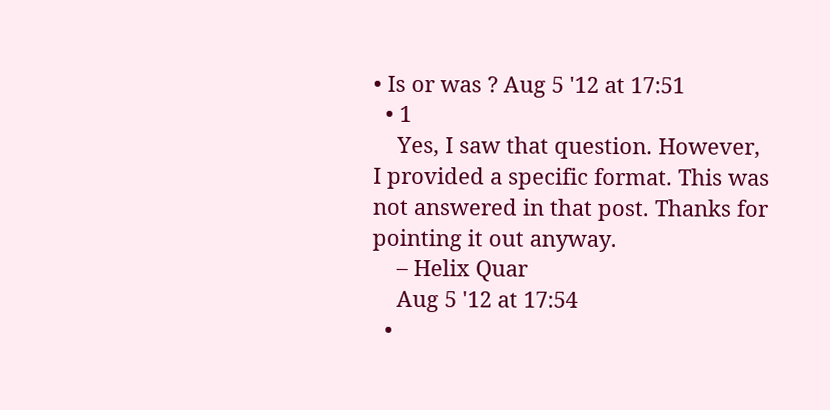• Is or was ? Aug 5 '12 at 17:51
  • 1
    Yes, I saw that question. However, I provided a specific format. This was not answered in that post. Thanks for pointing it out anyway.
    – Helix Quar
    Aug 5 '12 at 17:54
  •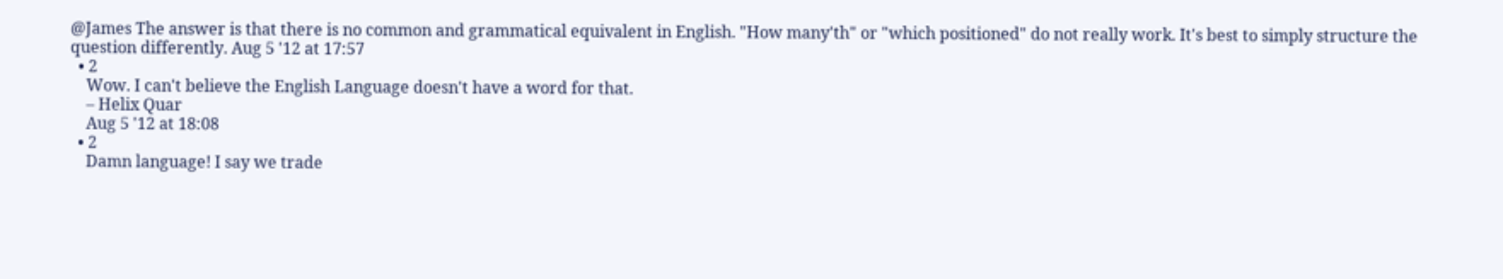@James The answer is that there is no common and grammatical equivalent in English. "How many'th" or "which positioned" do not really work. It's best to simply structure the question differently. Aug 5 '12 at 17:57
  • 2
    Wow. I can't believe the English Language doesn't have a word for that.
    – Helix Quar
    Aug 5 '12 at 18:08
  • 2
    Damn language! I say we trade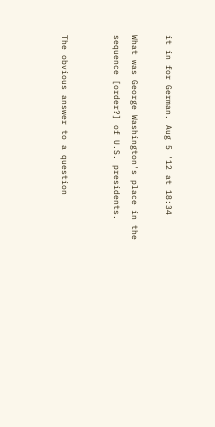it in for German. Aug 5 '12 at 18:34

What was George Washington's place in the sequence [order?] of U.S. presidents.


The obvious answer to a question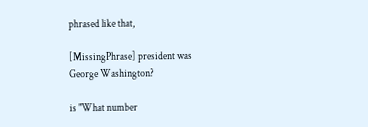phrased like that,

[MissingPhrase] president was George Washington?

is "What number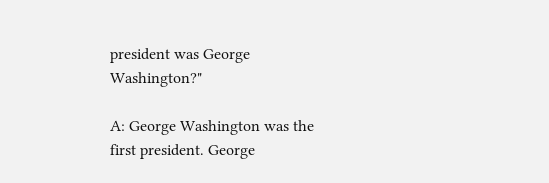president was George Washington?"

A: George Washington was the first president. George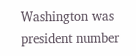Washington was president number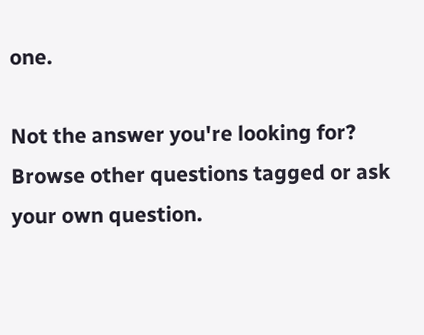one.

Not the answer you're looking for? Browse other questions tagged or ask your own question.